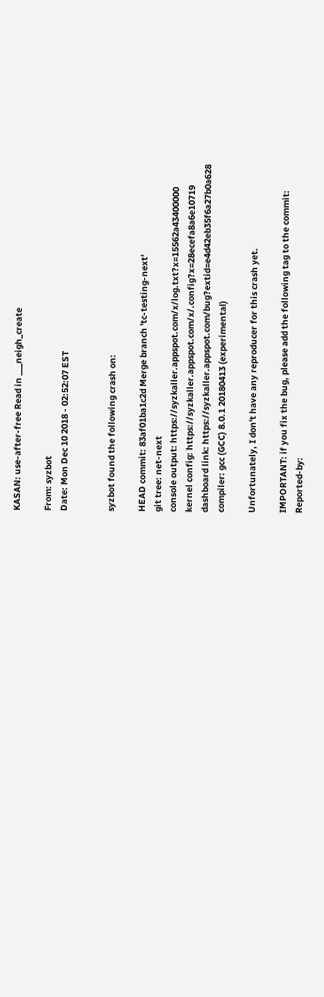KASAN: use-after-free Read in ___neigh_create

From: syzbot
Date: Mon Dec 10 2018 - 02:52:07 EST


syzbot found the following crash on:

HEAD commit: 83af01ba1c2d Merge branch 'tc-testing-next'
git tree: net-next
console output: https://syzkaller.appspot.com/x/log.txt?x=15562a43400000
kernel config: https://syzkaller.appspot.com/x/.config?x=28ecefa8a6e10719
dashboard link: https://syzkaller.appspot.com/bug?extid=e4d42eb35f6a27b0a628
compiler: gcc (GCC) 8.0.1 20180413 (experimental)

Unfortunately, I don't have any reproducer for this crash yet.

IMPORTANT: if you fix the bug, please add the following tag to the commit:
Reported-by: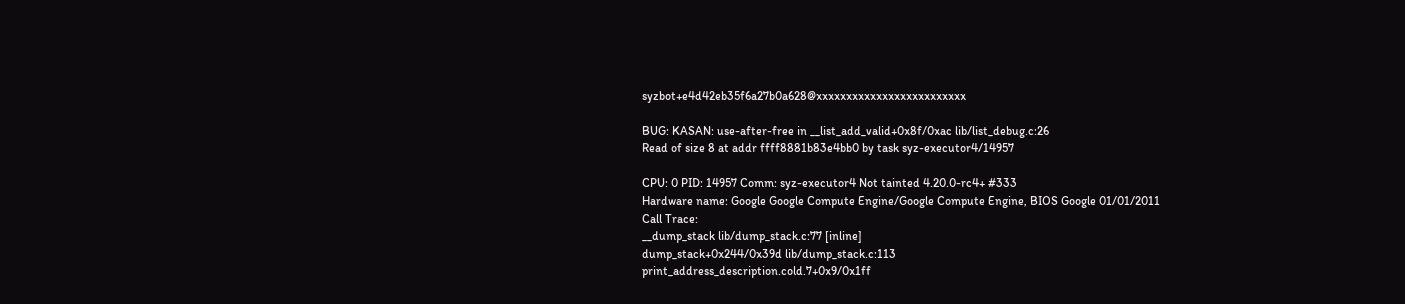syzbot+e4d42eb35f6a27b0a628@xxxxxxxxxxxxxxxxxxxxxxxxx

BUG: KASAN: use-after-free in __list_add_valid+0x8f/0xac lib/list_debug.c:26
Read of size 8 at addr ffff8881b83e4bb0 by task syz-executor4/14957

CPU: 0 PID: 14957 Comm: syz-executor4 Not tainted 4.20.0-rc4+ #333
Hardware name: Google Google Compute Engine/Google Compute Engine, BIOS Google 01/01/2011
Call Trace:
__dump_stack lib/dump_stack.c:77 [inline]
dump_stack+0x244/0x39d lib/dump_stack.c:113
print_address_description.cold.7+0x9/0x1ff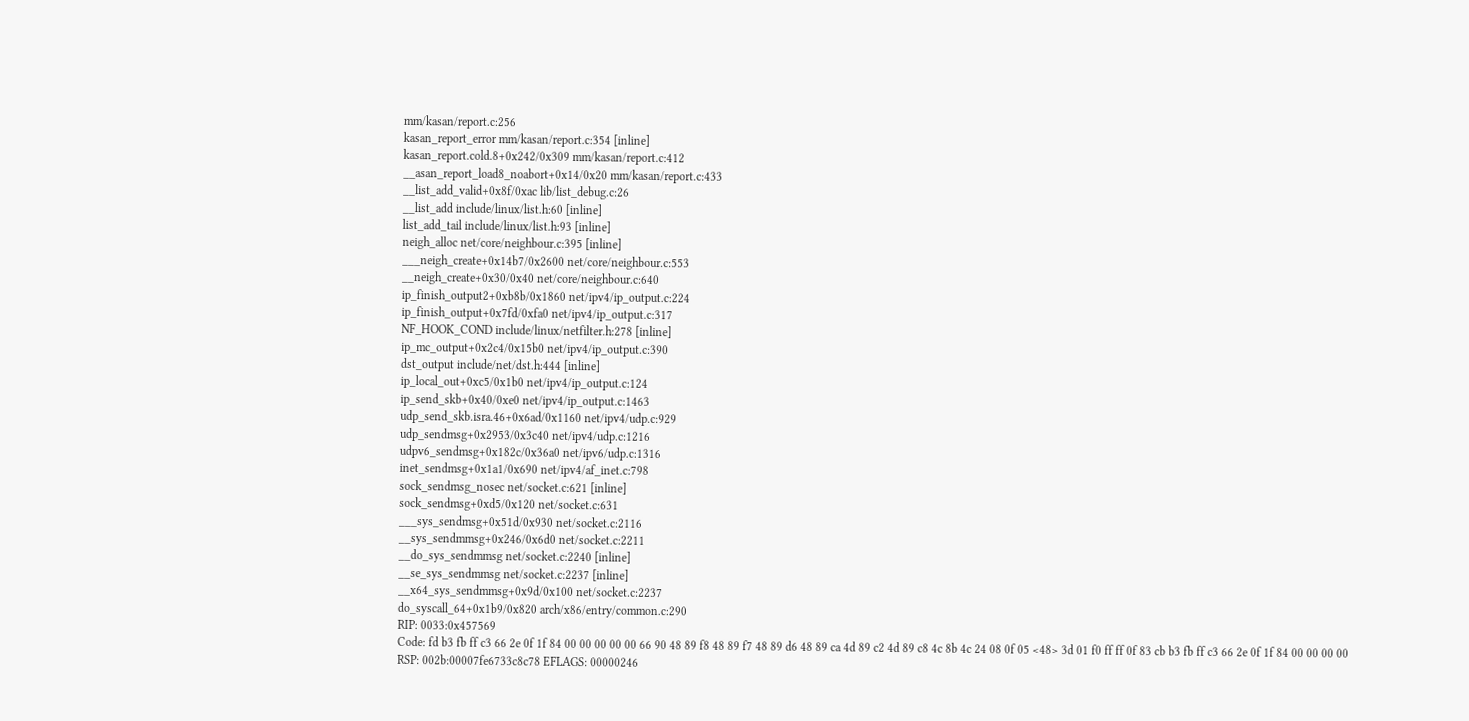mm/kasan/report.c:256
kasan_report_error mm/kasan/report.c:354 [inline]
kasan_report.cold.8+0x242/0x309 mm/kasan/report.c:412
__asan_report_load8_noabort+0x14/0x20 mm/kasan/report.c:433
__list_add_valid+0x8f/0xac lib/list_debug.c:26
__list_add include/linux/list.h:60 [inline]
list_add_tail include/linux/list.h:93 [inline]
neigh_alloc net/core/neighbour.c:395 [inline]
___neigh_create+0x14b7/0x2600 net/core/neighbour.c:553
__neigh_create+0x30/0x40 net/core/neighbour.c:640
ip_finish_output2+0xb8b/0x1860 net/ipv4/ip_output.c:224
ip_finish_output+0x7fd/0xfa0 net/ipv4/ip_output.c:317
NF_HOOK_COND include/linux/netfilter.h:278 [inline]
ip_mc_output+0x2c4/0x15b0 net/ipv4/ip_output.c:390
dst_output include/net/dst.h:444 [inline]
ip_local_out+0xc5/0x1b0 net/ipv4/ip_output.c:124
ip_send_skb+0x40/0xe0 net/ipv4/ip_output.c:1463
udp_send_skb.isra.46+0x6ad/0x1160 net/ipv4/udp.c:929
udp_sendmsg+0x2953/0x3c40 net/ipv4/udp.c:1216
udpv6_sendmsg+0x182c/0x36a0 net/ipv6/udp.c:1316
inet_sendmsg+0x1a1/0x690 net/ipv4/af_inet.c:798
sock_sendmsg_nosec net/socket.c:621 [inline]
sock_sendmsg+0xd5/0x120 net/socket.c:631
___sys_sendmsg+0x51d/0x930 net/socket.c:2116
__sys_sendmmsg+0x246/0x6d0 net/socket.c:2211
__do_sys_sendmmsg net/socket.c:2240 [inline]
__se_sys_sendmmsg net/socket.c:2237 [inline]
__x64_sys_sendmmsg+0x9d/0x100 net/socket.c:2237
do_syscall_64+0x1b9/0x820 arch/x86/entry/common.c:290
RIP: 0033:0x457569
Code: fd b3 fb ff c3 66 2e 0f 1f 84 00 00 00 00 00 66 90 48 89 f8 48 89 f7 48 89 d6 48 89 ca 4d 89 c2 4d 89 c8 4c 8b 4c 24 08 0f 05 <48> 3d 01 f0 ff ff 0f 83 cb b3 fb ff c3 66 2e 0f 1f 84 00 00 00 00
RSP: 002b:00007fe6733c8c78 EFLAGS: 00000246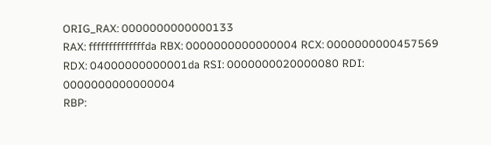ORIG_RAX: 0000000000000133
RAX: ffffffffffffffda RBX: 0000000000000004 RCX: 0000000000457569
RDX: 04000000000001da RSI: 0000000020000080 RDI: 0000000000000004
RBP: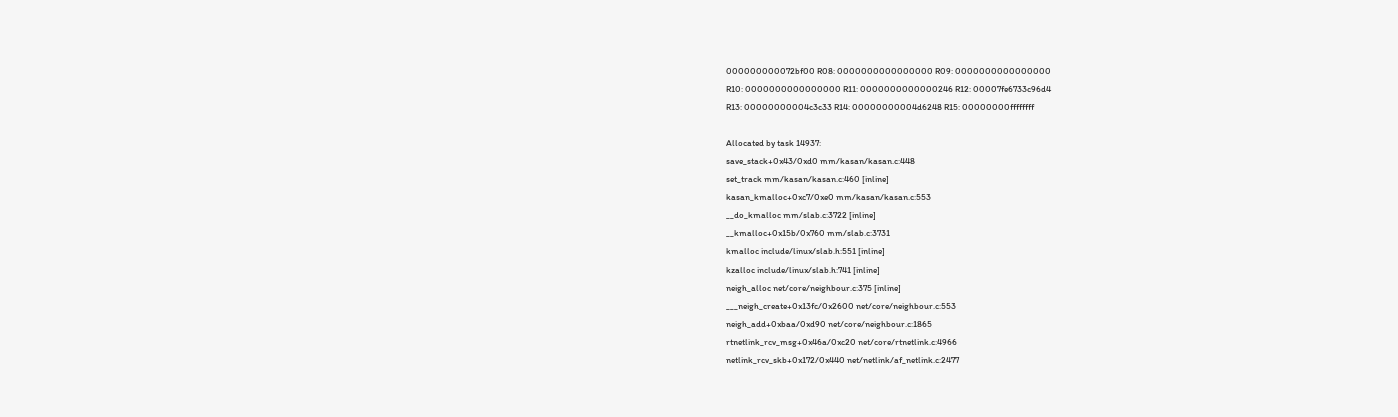000000000072bf00 R08: 0000000000000000 R09: 0000000000000000
R10: 0000000000000000 R11: 0000000000000246 R12: 00007fe6733c96d4
R13: 00000000004c3c33 R14: 00000000004d6248 R15: 00000000ffffffff

Allocated by task 14937:
save_stack+0x43/0xd0 mm/kasan/kasan.c:448
set_track mm/kasan/kasan.c:460 [inline]
kasan_kmalloc+0xc7/0xe0 mm/kasan/kasan.c:553
__do_kmalloc mm/slab.c:3722 [inline]
__kmalloc+0x15b/0x760 mm/slab.c:3731
kmalloc include/linux/slab.h:551 [inline]
kzalloc include/linux/slab.h:741 [inline]
neigh_alloc net/core/neighbour.c:375 [inline]
___neigh_create+0x13fc/0x2600 net/core/neighbour.c:553
neigh_add+0xbaa/0xd90 net/core/neighbour.c:1865
rtnetlink_rcv_msg+0x46a/0xc20 net/core/rtnetlink.c:4966
netlink_rcv_skb+0x172/0x440 net/netlink/af_netlink.c:2477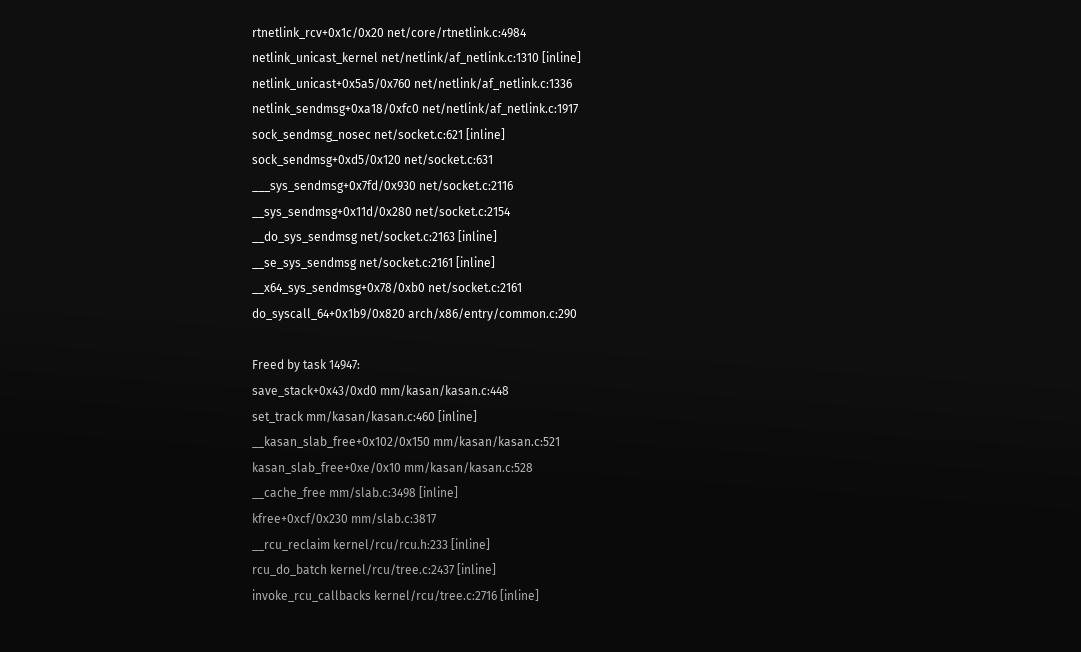rtnetlink_rcv+0x1c/0x20 net/core/rtnetlink.c:4984
netlink_unicast_kernel net/netlink/af_netlink.c:1310 [inline]
netlink_unicast+0x5a5/0x760 net/netlink/af_netlink.c:1336
netlink_sendmsg+0xa18/0xfc0 net/netlink/af_netlink.c:1917
sock_sendmsg_nosec net/socket.c:621 [inline]
sock_sendmsg+0xd5/0x120 net/socket.c:631
___sys_sendmsg+0x7fd/0x930 net/socket.c:2116
__sys_sendmsg+0x11d/0x280 net/socket.c:2154
__do_sys_sendmsg net/socket.c:2163 [inline]
__se_sys_sendmsg net/socket.c:2161 [inline]
__x64_sys_sendmsg+0x78/0xb0 net/socket.c:2161
do_syscall_64+0x1b9/0x820 arch/x86/entry/common.c:290

Freed by task 14947:
save_stack+0x43/0xd0 mm/kasan/kasan.c:448
set_track mm/kasan/kasan.c:460 [inline]
__kasan_slab_free+0x102/0x150 mm/kasan/kasan.c:521
kasan_slab_free+0xe/0x10 mm/kasan/kasan.c:528
__cache_free mm/slab.c:3498 [inline]
kfree+0xcf/0x230 mm/slab.c:3817
__rcu_reclaim kernel/rcu/rcu.h:233 [inline]
rcu_do_batch kernel/rcu/tree.c:2437 [inline]
invoke_rcu_callbacks kernel/rcu/tree.c:2716 [inline]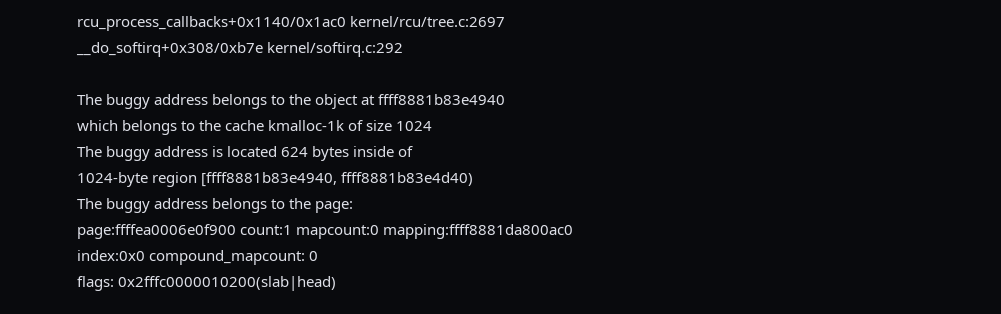rcu_process_callbacks+0x1140/0x1ac0 kernel/rcu/tree.c:2697
__do_softirq+0x308/0xb7e kernel/softirq.c:292

The buggy address belongs to the object at ffff8881b83e4940
which belongs to the cache kmalloc-1k of size 1024
The buggy address is located 624 bytes inside of
1024-byte region [ffff8881b83e4940, ffff8881b83e4d40)
The buggy address belongs to the page:
page:ffffea0006e0f900 count:1 mapcount:0 mapping:ffff8881da800ac0 index:0x0 compound_mapcount: 0
flags: 0x2fffc0000010200(slab|head)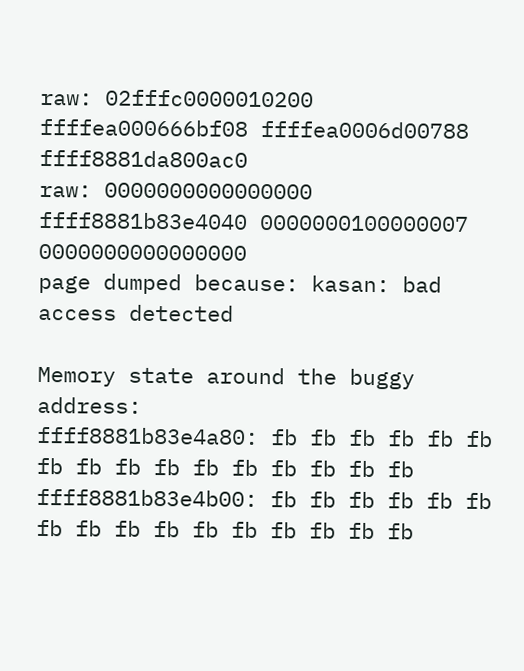raw: 02fffc0000010200 ffffea000666bf08 ffffea0006d00788 ffff8881da800ac0
raw: 0000000000000000 ffff8881b83e4040 0000000100000007 0000000000000000
page dumped because: kasan: bad access detected

Memory state around the buggy address:
ffff8881b83e4a80: fb fb fb fb fb fb fb fb fb fb fb fb fb fb fb fb
ffff8881b83e4b00: fb fb fb fb fb fb fb fb fb fb fb fb fb fb fb fb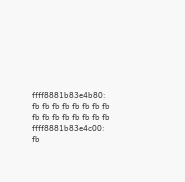ffff8881b83e4b80: fb fb fb fb fb fb fb fb fb fb fb fb fb fb fb fb
ffff8881b83e4c00: fb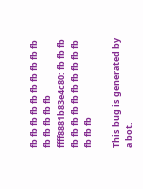fb fb fb fb fb fb fb fb fb fb fb fb fb fb fb
ffff8881b83e4c80: fb fb fb fb fb fb fb fb fb fb fb fb fb fb fb fb

This bug is generated by a bot.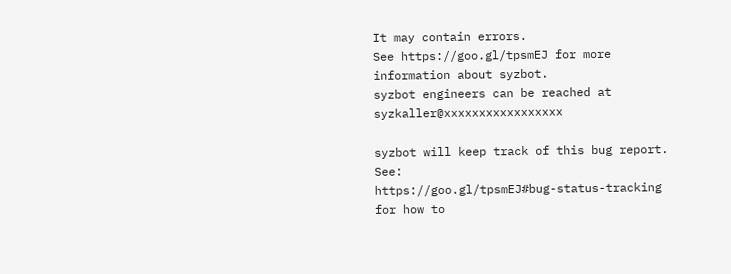It may contain errors.
See https://goo.gl/tpsmEJ for more information about syzbot.
syzbot engineers can be reached at syzkaller@xxxxxxxxxxxxxxxxx

syzbot will keep track of this bug report. See:
https://goo.gl/tpsmEJ#bug-status-tracking for how to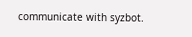communicate with syzbot.